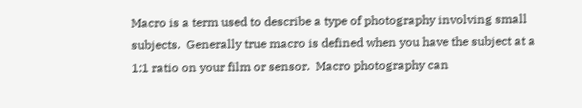Macro is a term used to describe a type of photography involving small subjects.  Generally true macro is defined when you have the subject at a 1:1 ratio on your film or sensor.  Macro photography can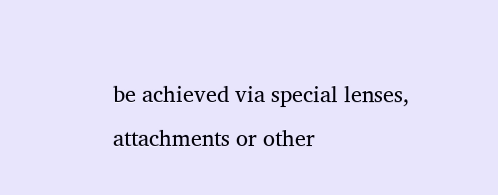be achieved via special lenses, attachments or other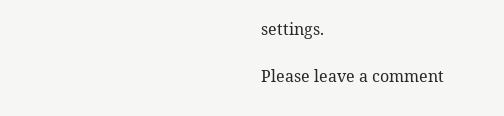settings.

Please leave a comment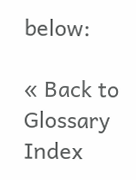below:

« Back to Glossary Index